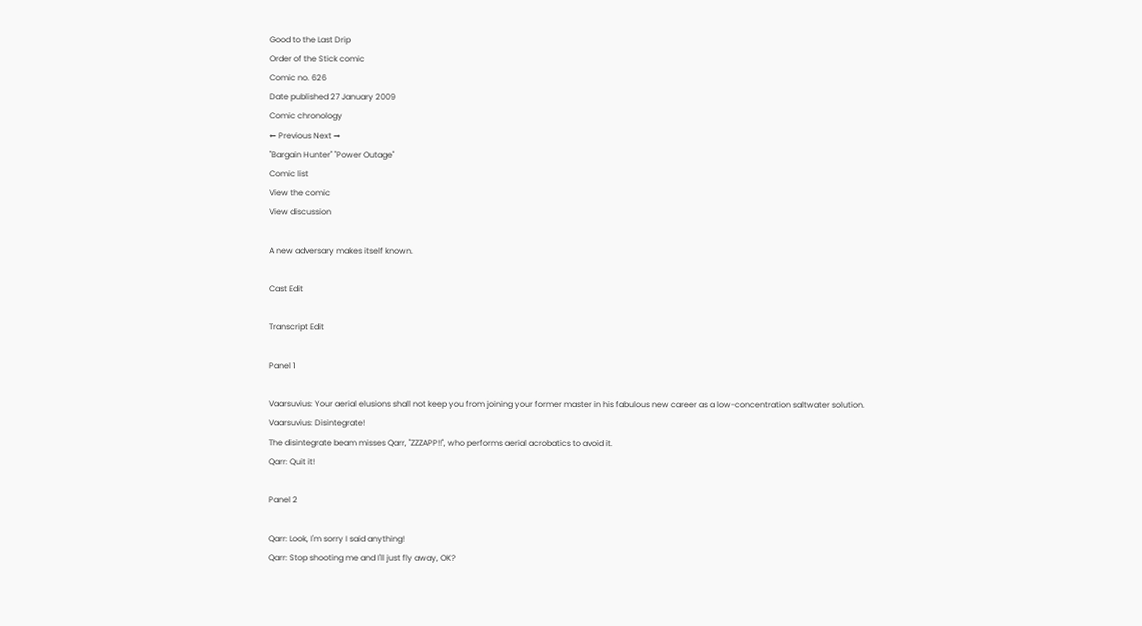Good to the Last Drip
Order of the Stick comic
Comic no. 626
Date published 27 January 2009
Comic chronology
← Previous Next →
"Bargain Hunter" "Power Outage"
Comic list
View the comic
View discussion

A new adversary makes itself known.

Cast Edit

Transcript Edit

Panel 1

Vaarsuvius: Your aerial elusions shall not keep you from joining your former master in his fabulous new career as a low-concentration saltwater solution.
Vaarsuvius: Disintegrate!
The disintegrate beam misses Qarr, "ZZZAPP!!", who performs aerial acrobatics to avoid it.
Qarr: Quit it!

Panel 2

Qarr: Look, I'm sorry I said anything!
Qarr: Stop shooting me and I'll just fly away, OK?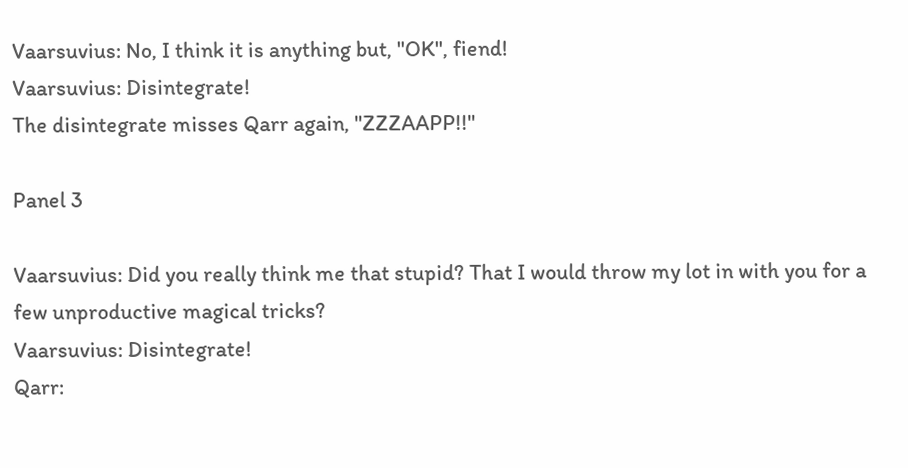Vaarsuvius: No, I think it is anything but, "OK", fiend!
Vaarsuvius: Disintegrate!
The disintegrate misses Qarr again, "ZZZAAPP!!"

Panel 3

Vaarsuvius: Did you really think me that stupid? That I would throw my lot in with you for a few unproductive magical tricks?
Vaarsuvius: Disintegrate!
Qarr: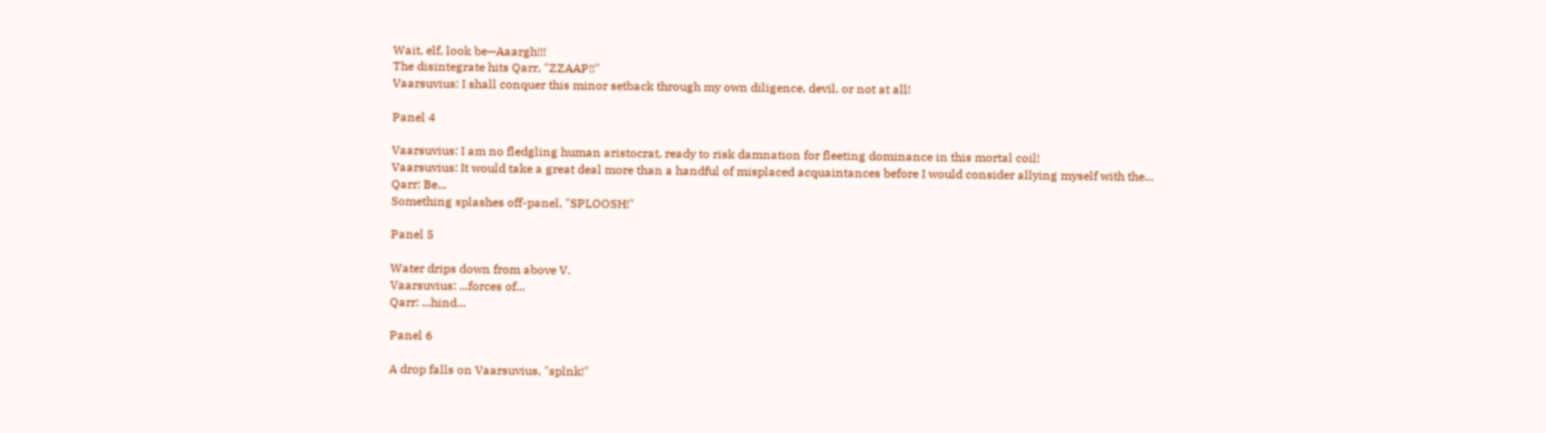Wait, elf, look be—Aaargh!!!
The disintegrate hits Qarr, "ZZAAP!!"
Vaarsuvius: I shall conquer this minor setback through my own diligence, devil, or not at all!

Panel 4

Vaarsuvius: I am no fledgling human aristocrat, ready to risk damnation for fleeting dominance in this mortal coil!
Vaarsuvius: It would take a great deal more than a handful of misplaced acquaintances before I would consider allying myself with the...
Qarr: Be...
Something splashes off-panel, "SPLOOSH!"

Panel 5

Water drips down from above V.
Vaarsuvius: ...forces of...
Qarr: ...hind...

Panel 6

A drop falls on Vaarsuvius, "splnk!"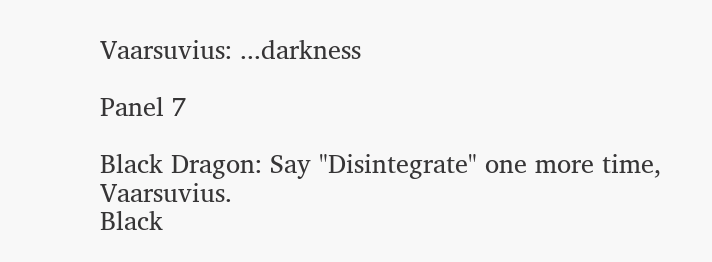Vaarsuvius: ...darkness

Panel 7

Black Dragon: Say "Disintegrate" one more time, Vaarsuvius.
Black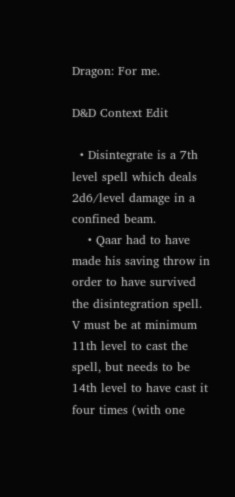Dragon: For me.

D&D Context Edit

  • Disintegrate is a 7th level spell which deals 2d6/level damage in a confined beam.
    • Qaar had to have made his saving throw in order to have survived the disintegration spell. V must be at minimum 11th level to cast the spell, but needs to be 14th level to have cast it four times (with one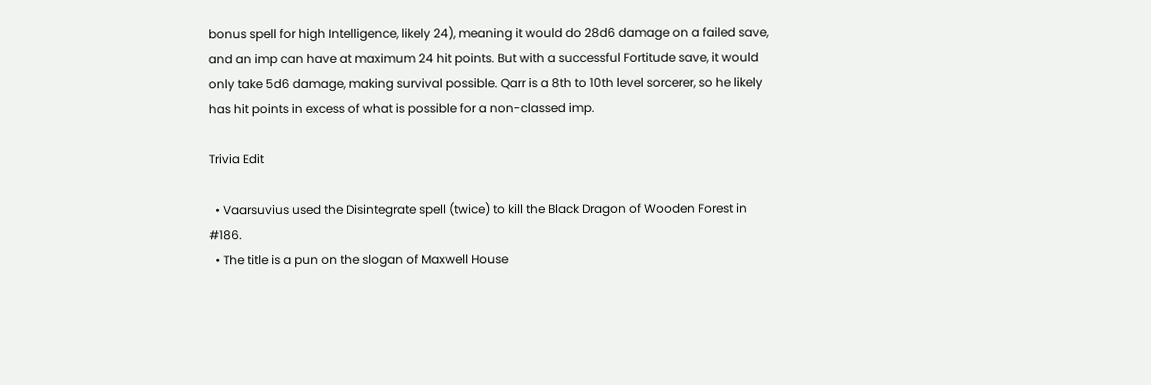bonus spell for high Intelligence, likely 24), meaning it would do 28d6 damage on a failed save, and an imp can have at maximum 24 hit points. But with a successful Fortitude save, it would only take 5d6 damage, making survival possible. Qarr is a 8th to 10th level sorcerer, so he likely has hit points in excess of what is possible for a non-classed imp.

Trivia Edit

  • Vaarsuvius used the Disintegrate spell (twice) to kill the Black Dragon of Wooden Forest in #186.
  • The title is a pun on the slogan of Maxwell House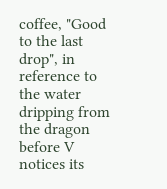coffee, "Good to the last drop", in reference to the water dripping from the dragon before V notices its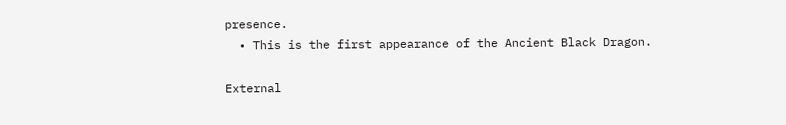presence.
  • This is the first appearance of the Ancient Black Dragon.

External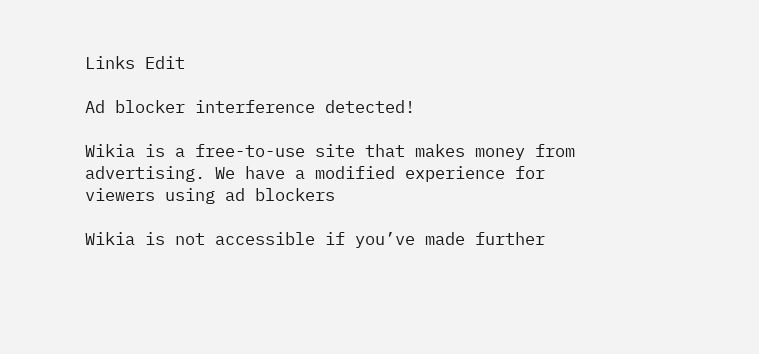Links Edit

Ad blocker interference detected!

Wikia is a free-to-use site that makes money from advertising. We have a modified experience for viewers using ad blockers

Wikia is not accessible if you’ve made further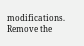modifications. Remove the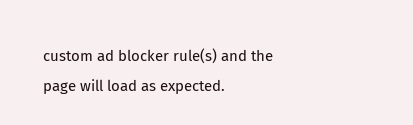custom ad blocker rule(s) and the page will load as expected.